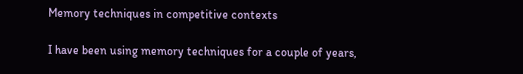Memory techniques in competitive contexts

I have been using memory techniques for a couple of years,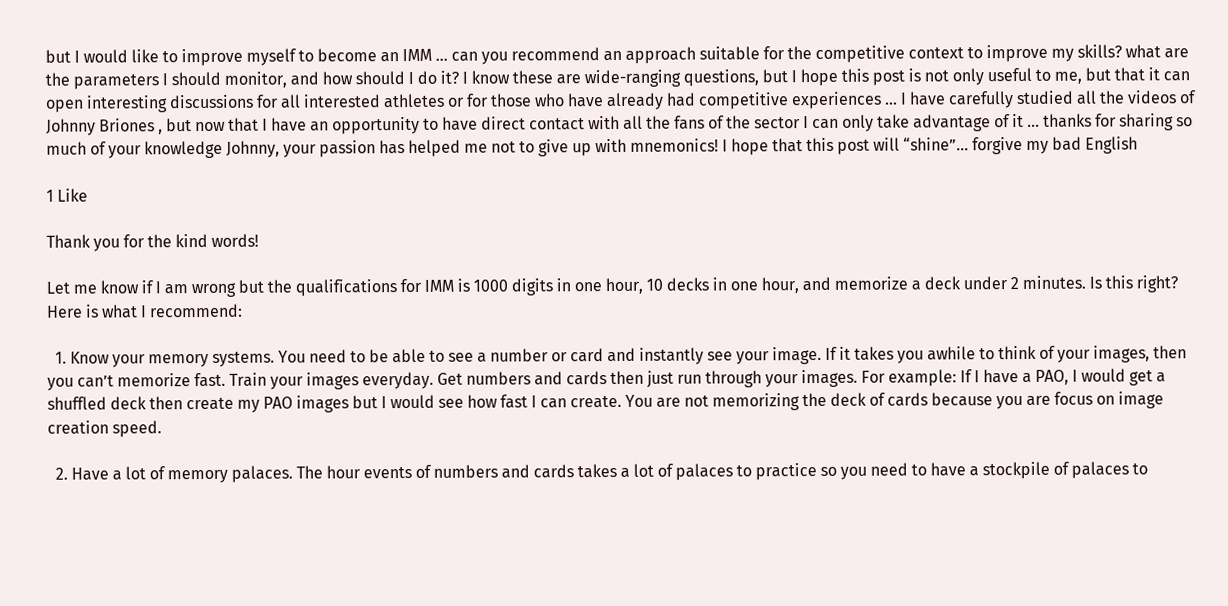but I would like to improve myself to become an IMM … can you recommend an approach suitable for the competitive context to improve my skills? what are the parameters I should monitor, and how should I do it? I know these are wide-ranging questions, but I hope this post is not only useful to me, but that it can open interesting discussions for all interested athletes or for those who have already had competitive experiences … I have carefully studied all the videos of Johnny Briones , but now that I have an opportunity to have direct contact with all the fans of the sector I can only take advantage of it … thanks for sharing so much of your knowledge Johnny, your passion has helped me not to give up with mnemonics! I hope that this post will “shine”… forgive my bad English

1 Like

Thank you for the kind words!

Let me know if I am wrong but the qualifications for IMM is 1000 digits in one hour, 10 decks in one hour, and memorize a deck under 2 minutes. Is this right? Here is what I recommend:

  1. Know your memory systems. You need to be able to see a number or card and instantly see your image. If it takes you awhile to think of your images, then you can’t memorize fast. Train your images everyday. Get numbers and cards then just run through your images. For example: If I have a PAO, I would get a shuffled deck then create my PAO images but I would see how fast I can create. You are not memorizing the deck of cards because you are focus on image creation speed.

  2. Have a lot of memory palaces. The hour events of numbers and cards takes a lot of palaces to practice so you need to have a stockpile of palaces to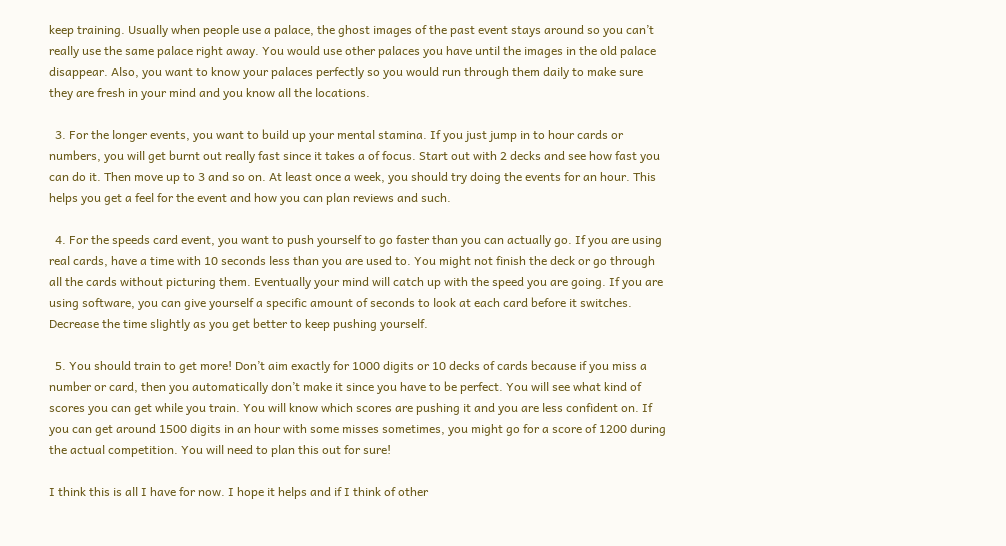keep training. Usually when people use a palace, the ghost images of the past event stays around so you can’t really use the same palace right away. You would use other palaces you have until the images in the old palace disappear. Also, you want to know your palaces perfectly so you would run through them daily to make sure they are fresh in your mind and you know all the locations.

  3. For the longer events, you want to build up your mental stamina. If you just jump in to hour cards or numbers, you will get burnt out really fast since it takes a of focus. Start out with 2 decks and see how fast you can do it. Then move up to 3 and so on. At least once a week, you should try doing the events for an hour. This helps you get a feel for the event and how you can plan reviews and such.

  4. For the speeds card event, you want to push yourself to go faster than you can actually go. If you are using real cards, have a time with 10 seconds less than you are used to. You might not finish the deck or go through all the cards without picturing them. Eventually your mind will catch up with the speed you are going. If you are using software, you can give yourself a specific amount of seconds to look at each card before it switches. Decrease the time slightly as you get better to keep pushing yourself.

  5. You should train to get more! Don’t aim exactly for 1000 digits or 10 decks of cards because if you miss a number or card, then you automatically don’t make it since you have to be perfect. You will see what kind of scores you can get while you train. You will know which scores are pushing it and you are less confident on. If you can get around 1500 digits in an hour with some misses sometimes, you might go for a score of 1200 during the actual competition. You will need to plan this out for sure!

I think this is all I have for now. I hope it helps and if I think of other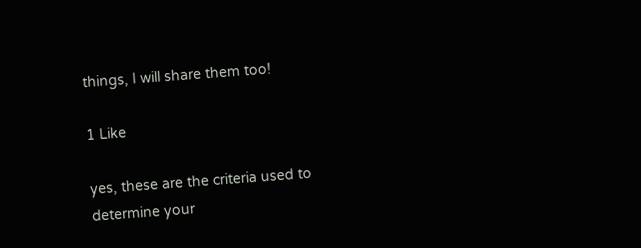things, I will share them too!

1 Like

yes, these are the criteria used to determine your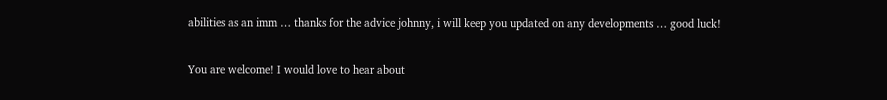abilities as an imm … thanks for the advice johnny, i will keep you updated on any developments … good luck!

You are welcome! I would love to hear about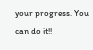your progress. You can do it!!